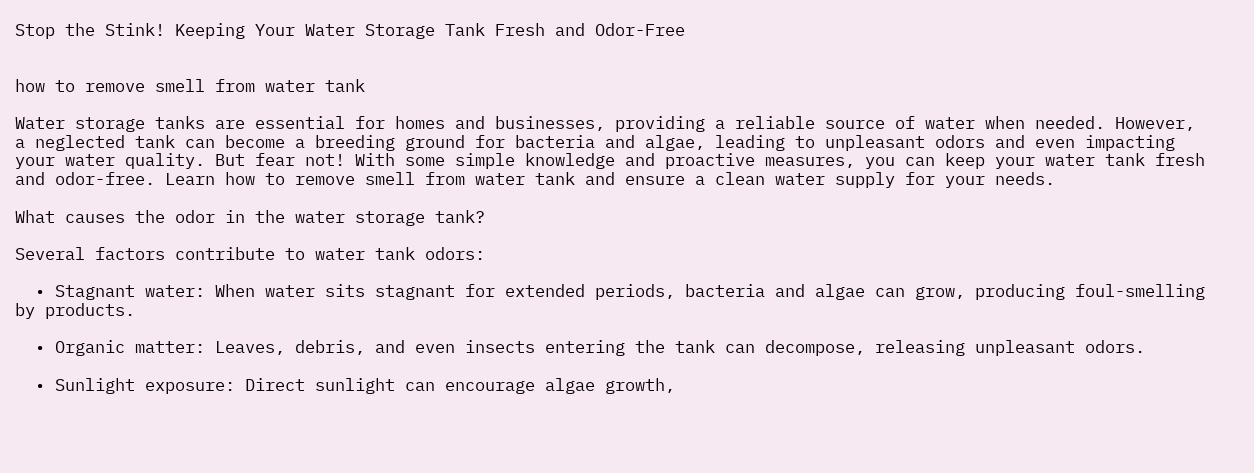Stop the Stink! Keeping Your Water Storage Tank Fresh and Odor-Free


how to remove smell from water tank

Water storage tanks are essential for homes and businesses, providing a reliable source of water when needed. However, a neglected tank can become a breeding ground for bacteria and algae, leading to unpleasant odors and even impacting your water quality. But fear not! With some simple knowledge and proactive measures, you can keep your water tank fresh and odor-free. Learn how to remove smell from water tank and ensure a clean water supply for your needs.

What causes the odor in the water storage tank?

Several factors contribute to water tank odors:

  • Stagnant water: When water sits stagnant for extended periods, bacteria and algae can grow, producing foul-smelling by products.

  • Organic matter: Leaves, debris, and even insects entering the tank can decompose, releasing unpleasant odors.

  • Sunlight exposure: Direct sunlight can encourage algae growth,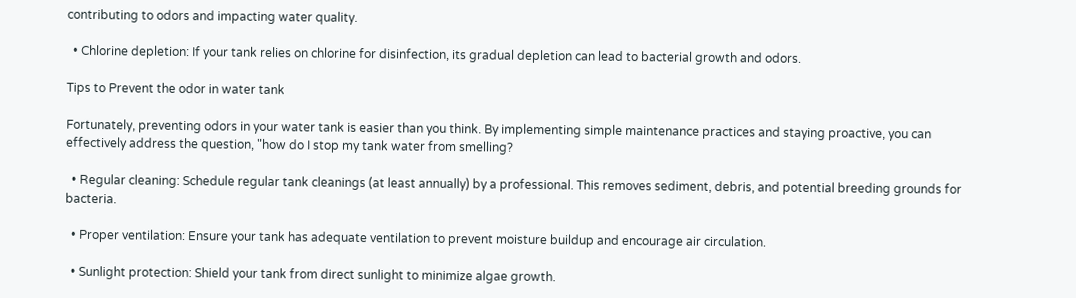contributing to odors and impacting water quality.

  • Chlorine depletion: If your tank relies on chlorine for disinfection, its gradual depletion can lead to bacterial growth and odors.

Tips to Prevent the odor in water tank

Fortunately, preventing odors in your water tank is easier than you think. By implementing simple maintenance practices and staying proactive, you can effectively address the question, "how do I stop my tank water from smelling?

  • Regular cleaning: Schedule regular tank cleanings (at least annually) by a professional. This removes sediment, debris, and potential breeding grounds for bacteria.

  • Proper ventilation: Ensure your tank has adequate ventilation to prevent moisture buildup and encourage air circulation.

  • Sunlight protection: Shield your tank from direct sunlight to minimize algae growth.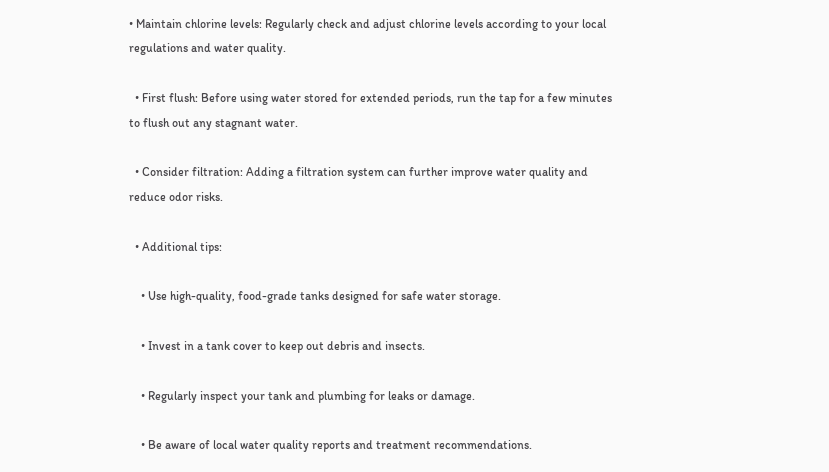• Maintain chlorine levels: Regularly check and adjust chlorine levels according to your local regulations and water quality.

  • First flush: Before using water stored for extended periods, run the tap for a few minutes to flush out any stagnant water.

  • Consider filtration: Adding a filtration system can further improve water quality and reduce odor risks.

  • Additional tips:

    • Use high-quality, food-grade tanks designed for safe water storage.

    • Invest in a tank cover to keep out debris and insects.

    • Regularly inspect your tank and plumbing for leaks or damage.

    • Be aware of local water quality reports and treatment recommendations.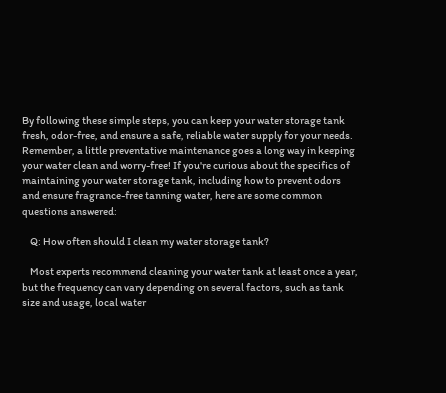By following these simple steps, you can keep your water storage tank fresh, odor-free, and ensure a safe, reliable water supply for your needs. Remember, a little preventative maintenance goes a long way in keeping your water clean and worry-free! If you're curious about the specifics of maintaining your water storage tank, including how to prevent odors and ensure fragrance-free tanning water, here are some common questions answered:

    Q: How often should I clean my water storage tank?

    Most experts recommend cleaning your water tank at least once a year, but the frequency can vary depending on several factors, such as tank size and usage, local water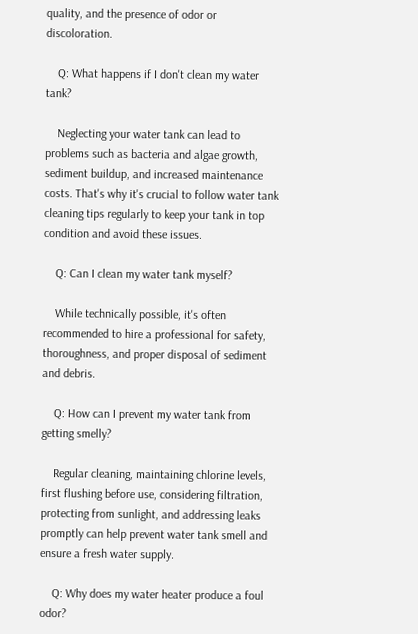quality, and the presence of odor or discoloration.

    Q: What happens if I don't clean my water tank?

    Neglecting your water tank can lead to problems such as bacteria and algae growth, sediment buildup, and increased maintenance costs. That's why it's crucial to follow water tank cleaning tips regularly to keep your tank in top condition and avoid these issues.

    Q: Can I clean my water tank myself?

    While technically possible, it's often recommended to hire a professional for safety, thoroughness, and proper disposal of sediment and debris.

    Q: How can I prevent my water tank from getting smelly?

    Regular cleaning, maintaining chlorine levels, first flushing before use, considering filtration, protecting from sunlight, and addressing leaks promptly can help prevent water tank smell and ensure a fresh water supply.

    Q: Why does my water heater produce a foul odor?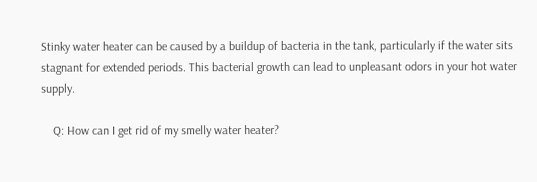Stinky water heater can be caused by a buildup of bacteria in the tank, particularly if the water sits stagnant for extended periods. This bacterial growth can lead to unpleasant odors in your hot water supply.

    Q: How can I get rid of my smelly water heater?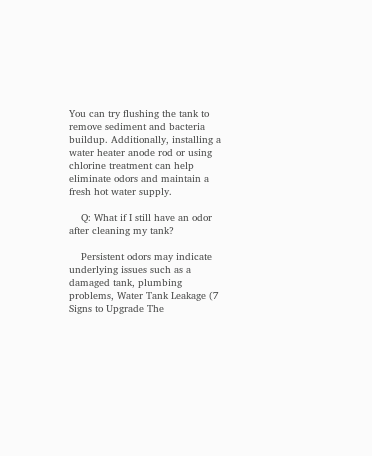You can try flushing the tank to remove sediment and bacteria buildup. Additionally, installing a water heater anode rod or using chlorine treatment can help eliminate odors and maintain a fresh hot water supply.

    Q: What if I still have an odor after cleaning my tank?

    Persistent odors may indicate underlying issues such as a damaged tank, plumbing problems, Water Tank Leakage (7 Signs to Upgrade The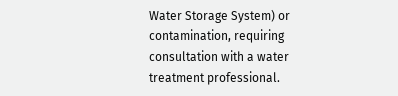Water Storage System) or contamination, requiring consultation with a water treatment professional.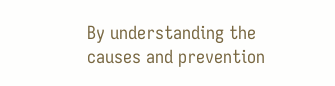By understanding the causes and prevention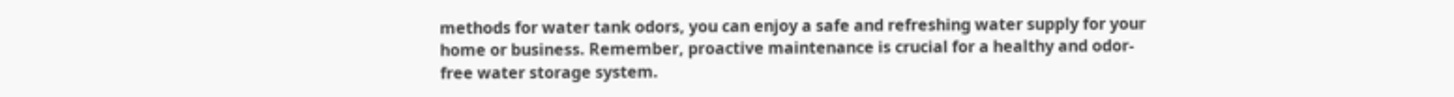methods for water tank odors, you can enjoy a safe and refreshing water supply for your home or business. Remember, proactive maintenance is crucial for a healthy and odor-free water storage system.